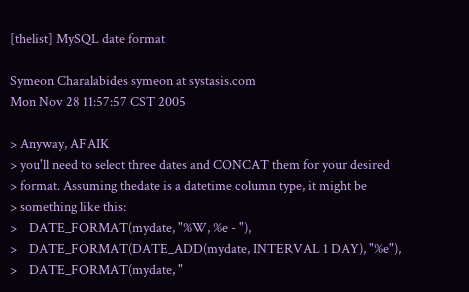[thelist] MySQL date format

Symeon Charalabides symeon at systasis.com
Mon Nov 28 11:57:57 CST 2005

> Anyway, AFAIK
> you'll need to select three dates and CONCAT them for your desired
> format. Assuming thedate is a datetime column type, it might be
> something like this:
>    DATE_FORMAT(mydate, "%W, %e - "),
>    DATE_FORMAT(DATE_ADD(mydate, INTERVAL 1 DAY), "%e"),
>    DATE_FORMAT(mydate, "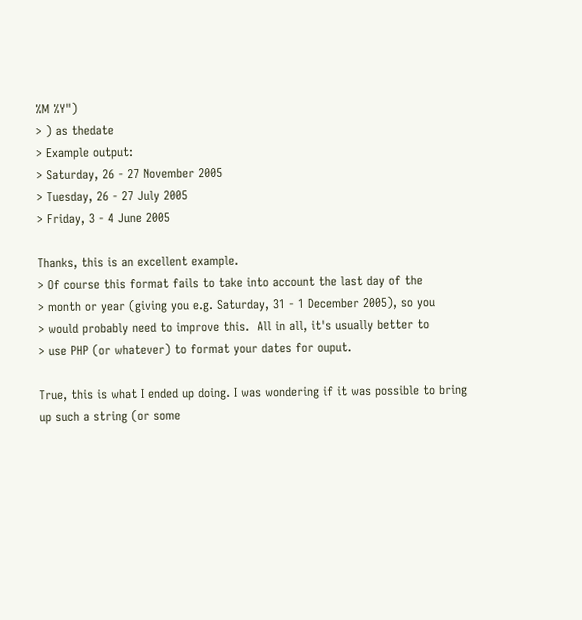%M %Y")
> ) as thedate
> Example output:
> Saturday, 26 - 27 November 2005
> Tuesday, 26 - 27 July 2005
> Friday, 3 - 4 June 2005

Thanks, this is an excellent example.
> Of course this format fails to take into account the last day of the
> month or year (giving you e.g. Saturday, 31 - 1 December 2005), so you
> would probably need to improve this.  All in all, it's usually better to
> use PHP (or whatever) to format your dates for ouput.

True, this is what I ended up doing. I was wondering if it was possible to bring
up such a string (or some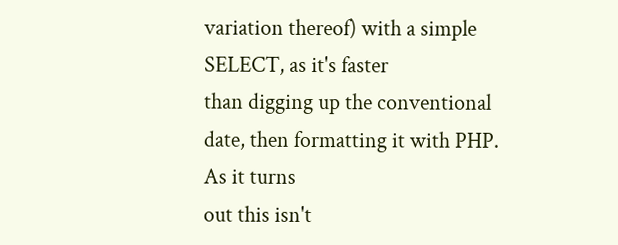variation thereof) with a simple SELECT, as it's faster
than digging up the conventional date, then formatting it with PHP. As it turns
out this isn't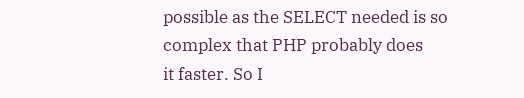possible as the SELECT needed is so complex that PHP probably does
it faster. So I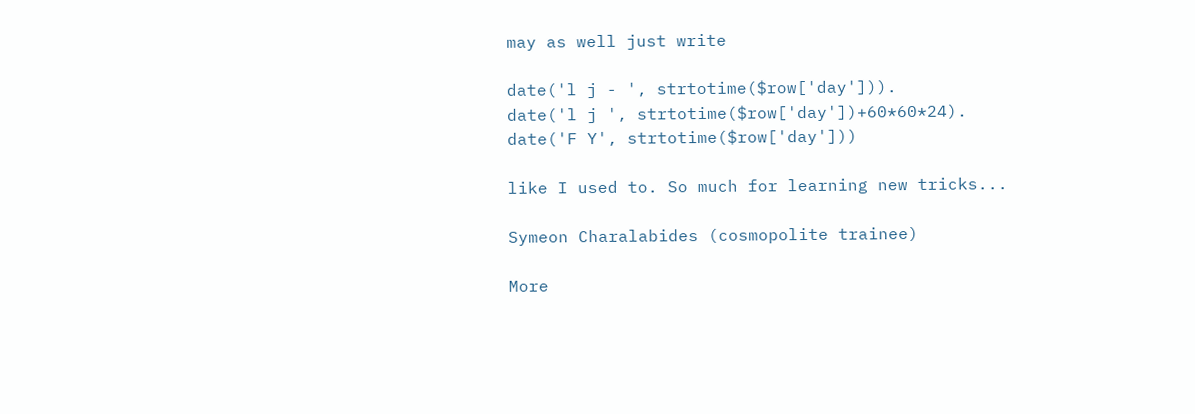may as well just write

date('l j - ', strtotime($row['day'])).
date('l j ', strtotime($row['day'])+60*60*24).
date('F Y', strtotime($row['day']))

like I used to. So much for learning new tricks...

Symeon Charalabides (cosmopolite trainee)

More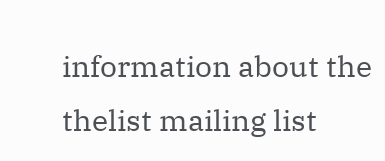information about the thelist mailing list